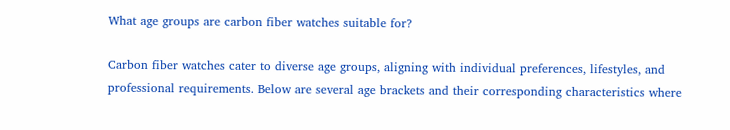What age groups are carbon fiber watches suitable for?

Carbon fiber watches cater to diverse age groups, aligning with individual preferences, lifestyles, and professional requirements. Below are several age brackets and their corresponding characteristics where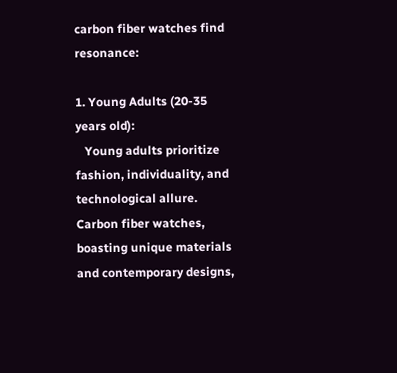carbon fiber watches find resonance:

1. Young Adults (20-35 years old):
   Young adults prioritize fashion, individuality, and technological allure. Carbon fiber watches, boasting unique materials and contemporary designs,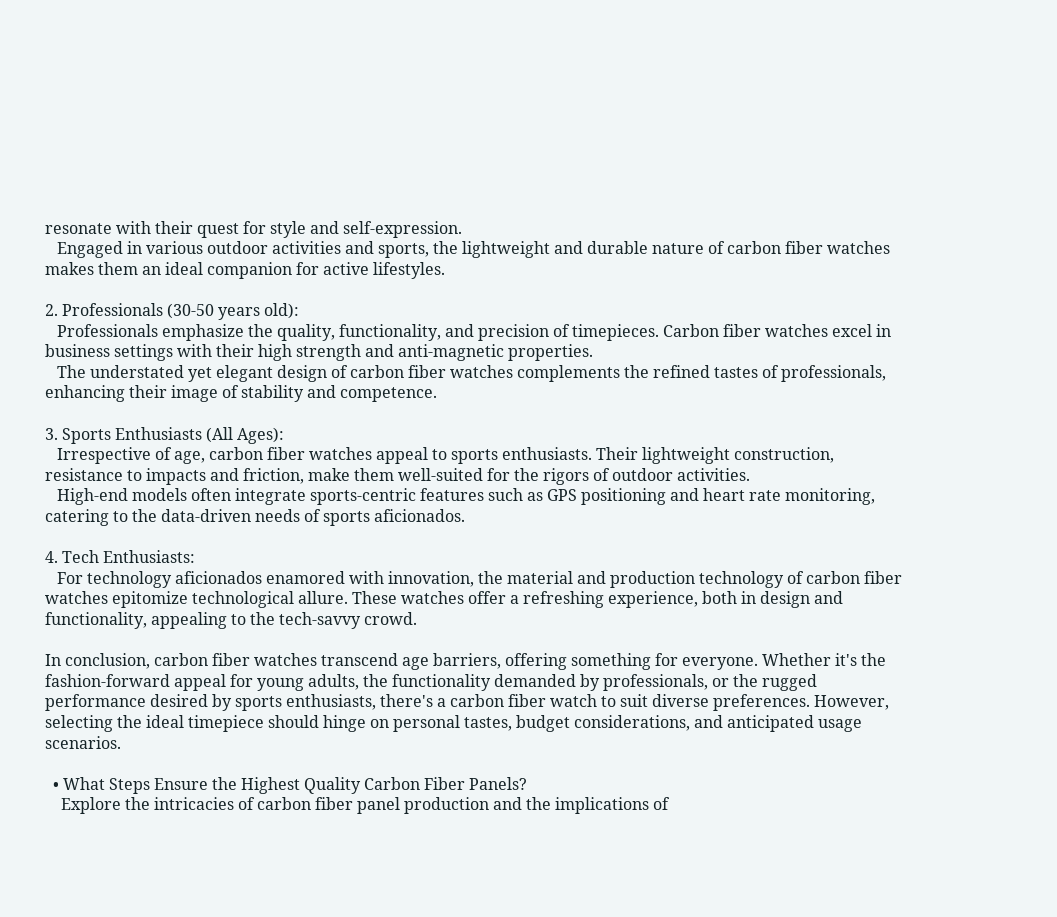resonate with their quest for style and self-expression.
   Engaged in various outdoor activities and sports, the lightweight and durable nature of carbon fiber watches makes them an ideal companion for active lifestyles.

2. Professionals (30-50 years old):
   Professionals emphasize the quality, functionality, and precision of timepieces. Carbon fiber watches excel in business settings with their high strength and anti-magnetic properties.
   The understated yet elegant design of carbon fiber watches complements the refined tastes of professionals, enhancing their image of stability and competence.

3. Sports Enthusiasts (All Ages):
   Irrespective of age, carbon fiber watches appeal to sports enthusiasts. Their lightweight construction, resistance to impacts and friction, make them well-suited for the rigors of outdoor activities.
   High-end models often integrate sports-centric features such as GPS positioning and heart rate monitoring, catering to the data-driven needs of sports aficionados.

4. Tech Enthusiasts:
   For technology aficionados enamored with innovation, the material and production technology of carbon fiber watches epitomize technological allure. These watches offer a refreshing experience, both in design and functionality, appealing to the tech-savvy crowd.

In conclusion, carbon fiber watches transcend age barriers, offering something for everyone. Whether it's the fashion-forward appeal for young adults, the functionality demanded by professionals, or the rugged performance desired by sports enthusiasts, there's a carbon fiber watch to suit diverse preferences. However, selecting the ideal timepiece should hinge on personal tastes, budget considerations, and anticipated usage scenarios.

  • What Steps Ensure the Highest Quality Carbon Fiber Panels?
    Explore the intricacies of carbon fiber panel production and the implications of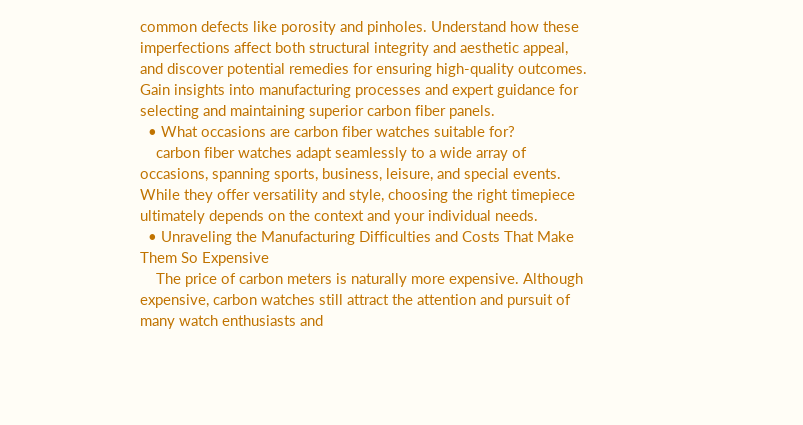common defects like porosity and pinholes. Understand how these imperfections affect both structural integrity and aesthetic appeal, and discover potential remedies for ensuring high-quality outcomes. Gain insights into manufacturing processes and expert guidance for selecting and maintaining superior carbon fiber panels.
  • What occasions are carbon fiber watches suitable for?
    carbon fiber watches adapt seamlessly to a wide array of occasions, spanning sports, business, leisure, and special events. While they offer versatility and style, choosing the right timepiece ultimately depends on the context and your individual needs.
  • Unraveling the Manufacturing Difficulties and Costs That Make Them So Expensive
    The price of carbon meters is naturally more expensive. Although expensive, carbon watches still attract the attention and pursuit of many watch enthusiasts and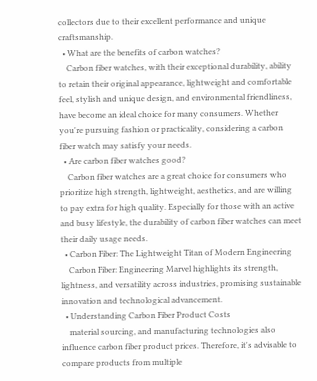collectors due to their excellent performance and unique craftsmanship.
  • What are the benefits of carbon watches?
    Carbon fiber watches, with their exceptional durability, ability to retain their original appearance, lightweight and comfortable feel, stylish and unique design, and environmental friendliness, have become an ideal choice for many consumers. Whether you're pursuing fashion or practicality, considering a carbon fiber watch may satisfy your needs.
  • Are carbon fiber watches good?
    Carbon fiber watches are a great choice for consumers who prioritize high strength, lightweight, aesthetics, and are willing to pay extra for high quality. Especially for those with an active and busy lifestyle, the durability of carbon fiber watches can meet their daily usage needs.
  • Carbon Fiber: The Lightweight Titan of Modern Engineering
    Carbon Fiber: Engineering Marvel highlights its strength, lightness, and versatility across industries, promising sustainable innovation and technological advancement.
  • Understanding Carbon Fiber Product Costs
    material sourcing, and manufacturing technologies also influence carbon fiber product prices. Therefore, it's advisable to compare products from multiple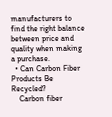manufacturers to find the right balance between price and quality when making a purchase.
  • Can Carbon Fiber Products Be Recycled?
    Carbon fiber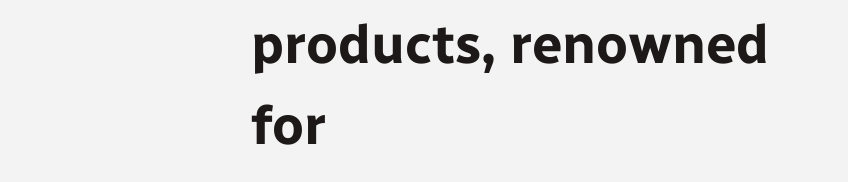products, renowned for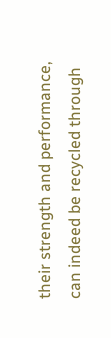their strength and performance, can indeed be recycled through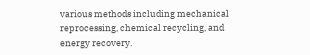various methods including mechanical reprocessing, chemical recycling, and energy recovery.